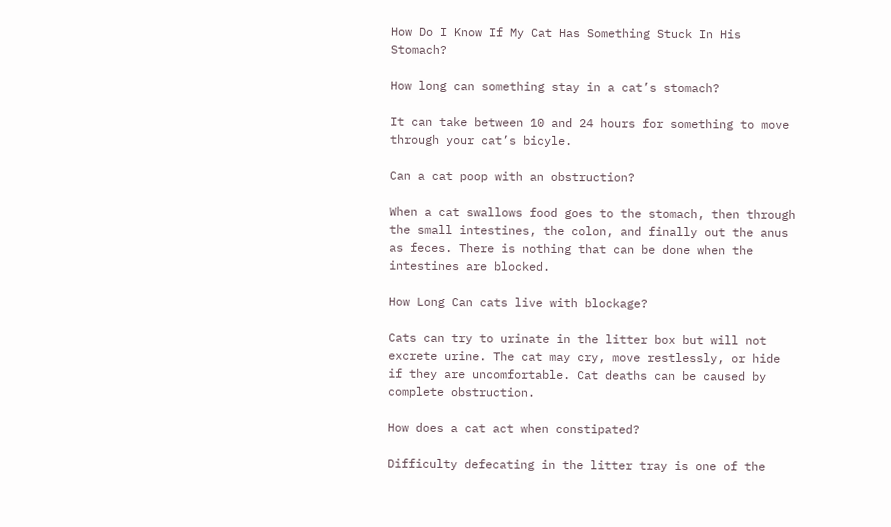How Do I Know If My Cat Has Something Stuck In His Stomach?

How long can something stay in a cat’s stomach?

It can take between 10 and 24 hours for something to move through your cat’s bicyle.

Can a cat poop with an obstruction?

When a cat swallows food goes to the stomach, then through the small intestines, the colon, and finally out the anus as feces. There is nothing that can be done when the intestines are blocked.

How Long Can cats live with blockage?

Cats can try to urinate in the litter box but will not excrete urine. The cat may cry, move restlessly, or hide if they are uncomfortable. Cat deaths can be caused by complete obstruction.

How does a cat act when constipated?

Difficulty defecating in the litter tray is one of the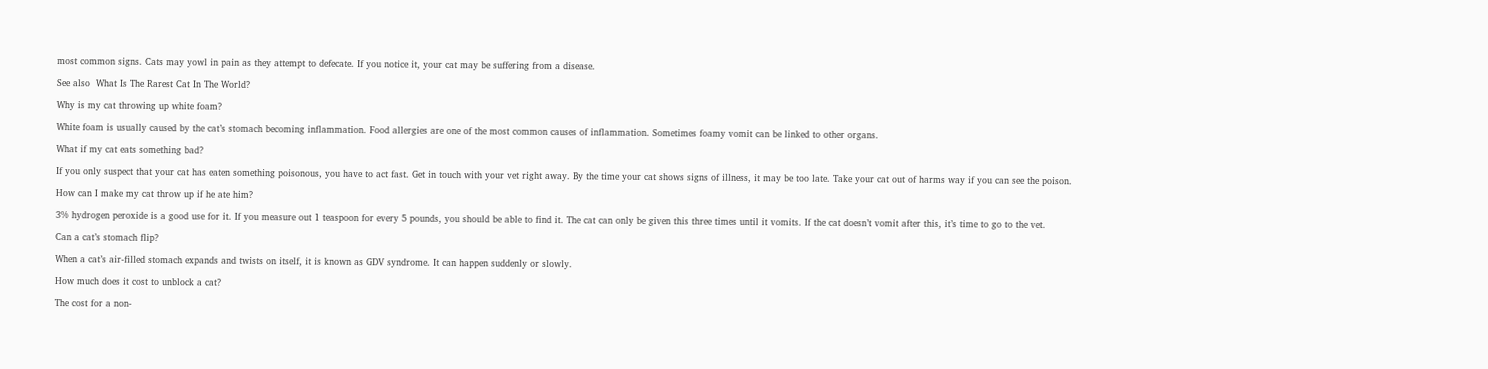most common signs. Cats may yowl in pain as they attempt to defecate. If you notice it, your cat may be suffering from a disease.

See also  What Is The Rarest Cat In The World?

Why is my cat throwing up white foam?

White foam is usually caused by the cat’s stomach becoming inflammation. Food allergies are one of the most common causes of inflammation. Sometimes foamy vomit can be linked to other organs.

What if my cat eats something bad?

If you only suspect that your cat has eaten something poisonous, you have to act fast. Get in touch with your vet right away. By the time your cat shows signs of illness, it may be too late. Take your cat out of harms way if you can see the poison.

How can I make my cat throw up if he ate him?

3% hydrogen peroxide is a good use for it. If you measure out 1 teaspoon for every 5 pounds, you should be able to find it. The cat can only be given this three times until it vomits. If the cat doesn’t vomit after this, it’s time to go to the vet.

Can a cat’s stomach flip?

When a cat’s air-filled stomach expands and twists on itself, it is known as GDV syndrome. It can happen suddenly or slowly.

How much does it cost to unblock a cat?

The cost for a non-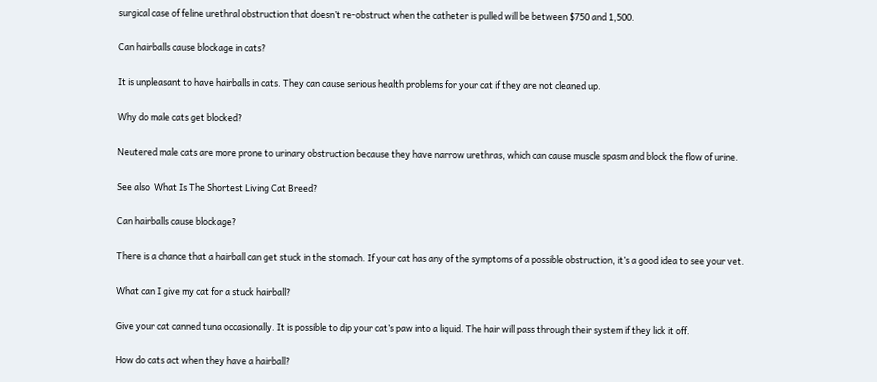surgical case of feline urethral obstruction that doesn’t re-obstruct when the catheter is pulled will be between $750 and 1,500.

Can hairballs cause blockage in cats?

It is unpleasant to have hairballs in cats. They can cause serious health problems for your cat if they are not cleaned up.

Why do male cats get blocked?

Neutered male cats are more prone to urinary obstruction because they have narrow urethras, which can cause muscle spasm and block the flow of urine.

See also  What Is The Shortest Living Cat Breed?

Can hairballs cause blockage?

There is a chance that a hairball can get stuck in the stomach. If your cat has any of the symptoms of a possible obstruction, it’s a good idea to see your vet.

What can I give my cat for a stuck hairball?

Give your cat canned tuna occasionally. It is possible to dip your cat’s paw into a liquid. The hair will pass through their system if they lick it off.

How do cats act when they have a hairball?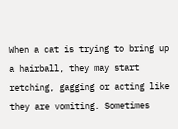When a cat is trying to bring up a hairball, they may start retching, gagging or acting like they are vomiting. Sometimes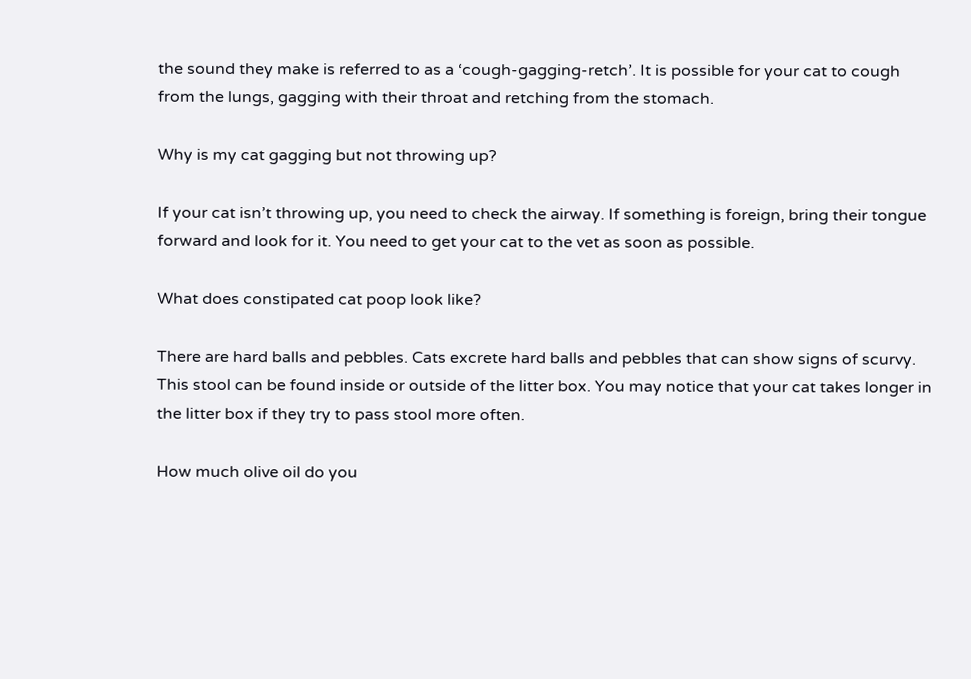the sound they make is referred to as a ‘cough-gagging-retch’. It is possible for your cat to cough from the lungs, gagging with their throat and retching from the stomach.

Why is my cat gagging but not throwing up?

If your cat isn’t throwing up, you need to check the airway. If something is foreign, bring their tongue forward and look for it. You need to get your cat to the vet as soon as possible.

What does constipated cat poop look like?

There are hard balls and pebbles. Cats excrete hard balls and pebbles that can show signs of scurvy. This stool can be found inside or outside of the litter box. You may notice that your cat takes longer in the litter box if they try to pass stool more often.

How much olive oil do you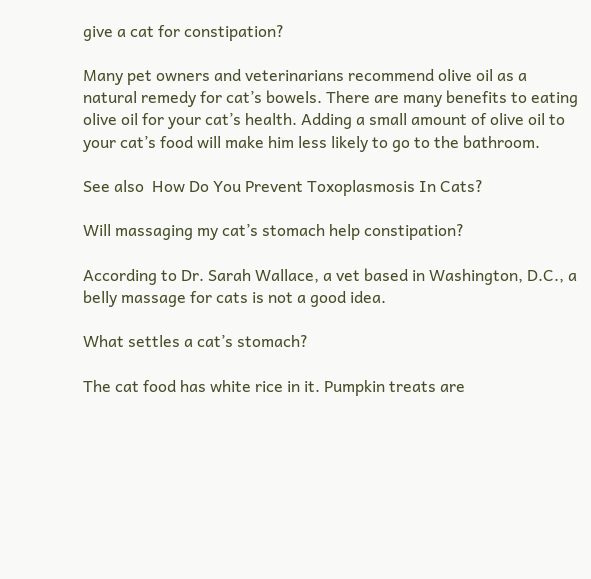give a cat for constipation?

Many pet owners and veterinarians recommend olive oil as a natural remedy for cat’s bowels. There are many benefits to eating olive oil for your cat’s health. Adding a small amount of olive oil to your cat’s food will make him less likely to go to the bathroom.

See also  How Do You Prevent Toxoplasmosis In Cats?

Will massaging my cat’s stomach help constipation?

According to Dr. Sarah Wallace, a vet based in Washington, D.C., a belly massage for cats is not a good idea.

What settles a cat’s stomach?

The cat food has white rice in it. Pumpkin treats are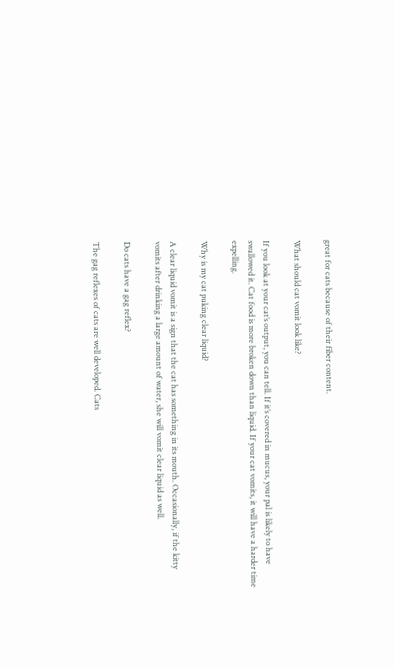great for cats because of their fiber content.

What should cat vomit look like?

If you look at your cat’s output, you can tell. If it’s covered in mucus, your pal is likely to have swallowed it. Cat food is more broken down than liquid. If your cat vomits, it will have a harder time expelling.

Why is my cat puking clear liquid?

A clear liquid vomit is a sign that the cat has something in its mouth. Occasionally, if the kitty vomits after drinking a large amount of water, she will vomit clear liquid as well.

Do cats have a gag reflex?

The gag reflexes of cats are well developed. Cats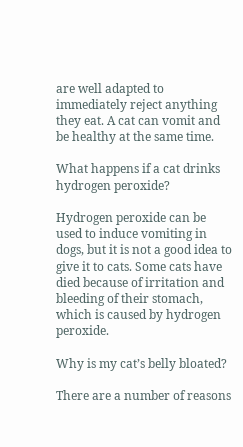are well adapted to immediately reject anything they eat. A cat can vomit and be healthy at the same time.

What happens if a cat drinks hydrogen peroxide?

Hydrogen peroxide can be used to induce vomiting in dogs, but it is not a good idea to give it to cats. Some cats have died because of irritation and bleeding of their stomach, which is caused by hydrogen peroxide.

Why is my cat’s belly bloated?

There are a number of reasons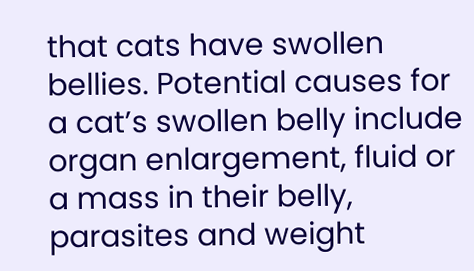that cats have swollen bellies. Potential causes for a cat’s swollen belly include organ enlargement, fluid or a mass in their belly, parasites and weight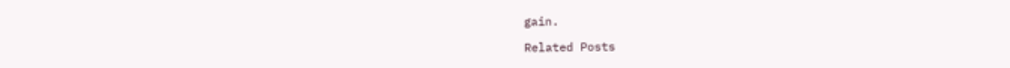gain.

Related Posts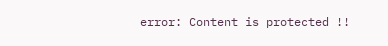error: Content is protected !!